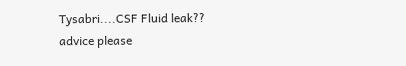Tysabri....CSF Fluid leak?? advice please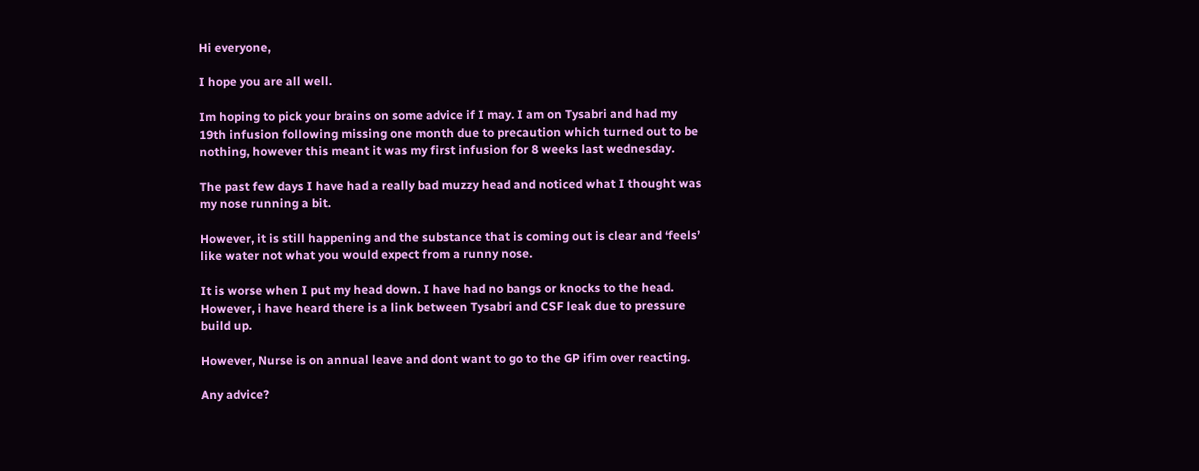Hi everyone,

I hope you are all well.

Im hoping to pick your brains on some advice if I may. I am on Tysabri and had my 19th infusion following missing one month due to precaution which turned out to be nothing, however this meant it was my first infusion for 8 weeks last wednesday.

The past few days I have had a really bad muzzy head and noticed what I thought was my nose running a bit.

However, it is still happening and the substance that is coming out is clear and ‘feels’ like water not what you would expect from a runny nose.

It is worse when I put my head down. I have had no bangs or knocks to the head. However, i have heard there is a link between Tysabri and CSF leak due to pressure build up.

However, Nurse is on annual leave and dont want to go to the GP ifim over reacting.

Any advice?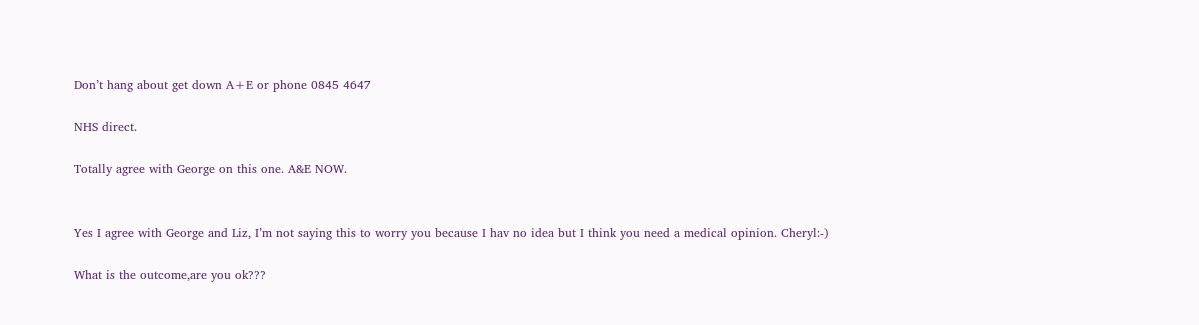Don’t hang about get down A+E or phone 0845 4647

NHS direct.

Totally agree with George on this one. A&E NOW.


Yes I agree with George and Liz, I’m not saying this to worry you because I hav no idea but I think you need a medical opinion. Cheryl:-)

What is the outcome,are you ok???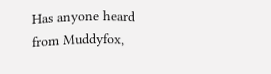Has anyone heard from Muddyfox,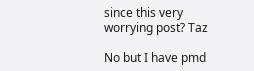since this very worrying post? Taz

No but I have pmd